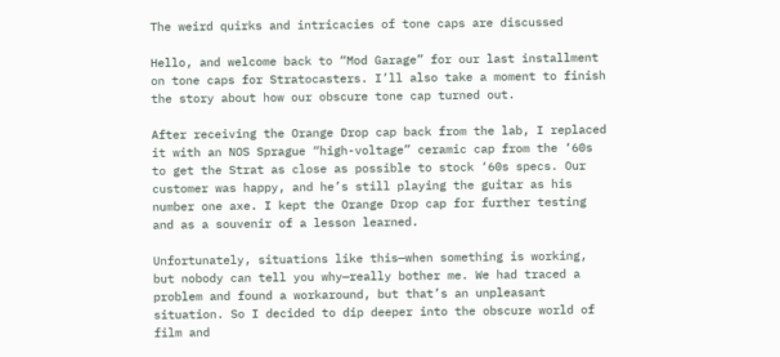The weird quirks and intricacies of tone caps are discussed

Hello, and welcome back to “Mod Garage” for our last installment on tone caps for Stratocasters. I’ll also take a moment to finish the story about how our obscure tone cap turned out.

After receiving the Orange Drop cap back from the lab, I replaced it with an NOS Sprague “high-voltage” ceramic cap from the ‘60s to get the Strat as close as possible to stock ‘60s specs. Our customer was happy, and he’s still playing the guitar as his number one axe. I kept the Orange Drop cap for further testing and as a souvenir of a lesson learned.

Unfortunately, situations like this—when something is working, but nobody can tell you why—really bother me. We had traced a problem and found a workaround, but that’s an unpleasant situation. So I decided to dip deeper into the obscure world of film and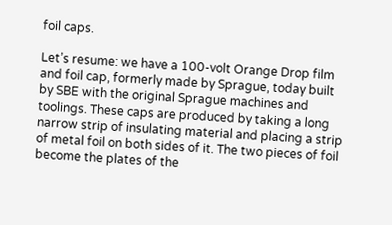foil caps.

Let’s resume: we have a 100-volt Orange Drop film and foil cap, formerly made by Sprague, today built by SBE with the original Sprague machines and toolings. These caps are produced by taking a long narrow strip of insulating material and placing a strip of metal foil on both sides of it. The two pieces of foil become the plates of the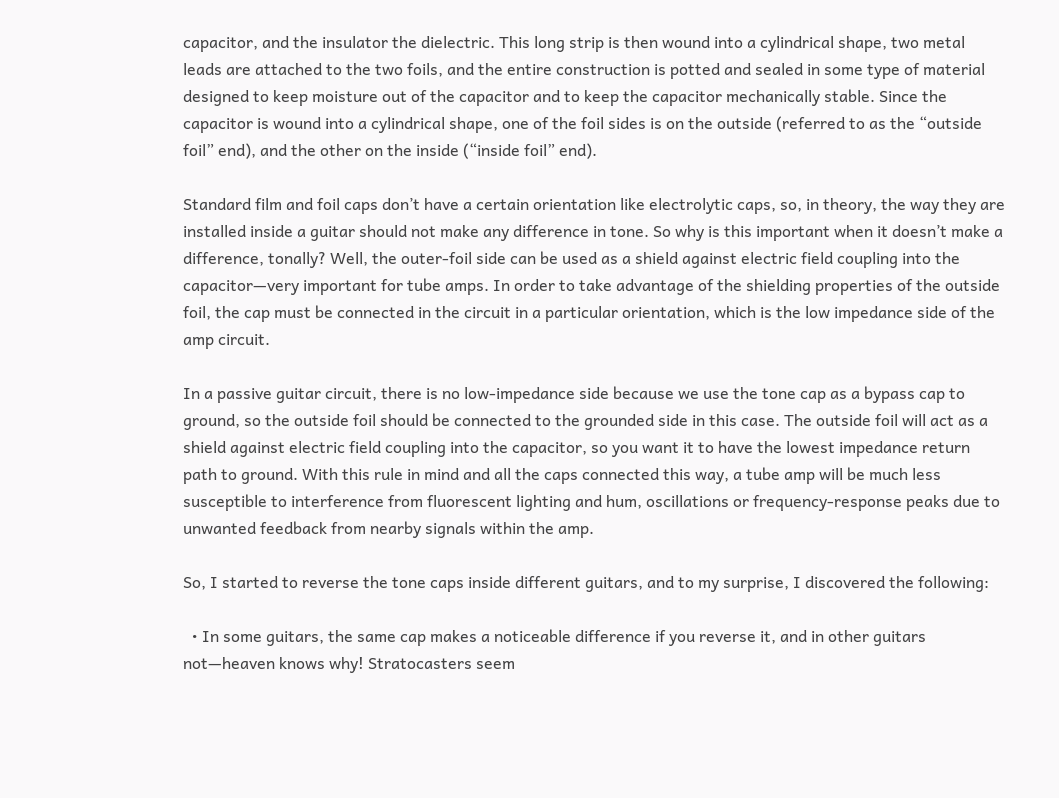capacitor, and the insulator the dielectric. This long strip is then wound into a cylindrical shape, two metal leads are attached to the two foils, and the entire construction is potted and sealed in some type of material designed to keep moisture out of the capacitor and to keep the capacitor mechanically stable. Since the capacitor is wound into a cylindrical shape, one of the foil sides is on the outside (referred to as the “outside foil” end), and the other on the inside (“inside foil” end).

Standard film and foil caps don’t have a certain orientation like electrolytic caps, so, in theory, the way they are installed inside a guitar should not make any difference in tone. So why is this important when it doesn’t make a difference, tonally? Well, the outer-foil side can be used as a shield against electric field coupling into the capacitor—very important for tube amps. In order to take advantage of the shielding properties of the outside foil, the cap must be connected in the circuit in a particular orientation, which is the low impedance side of the amp circuit.

In a passive guitar circuit, there is no low-impedance side because we use the tone cap as a bypass cap to ground, so the outside foil should be connected to the grounded side in this case. The outside foil will act as a shield against electric field coupling into the capacitor, so you want it to have the lowest impedance return path to ground. With this rule in mind and all the caps connected this way, a tube amp will be much less susceptible to interference from fluorescent lighting and hum, oscillations or frequency-response peaks due to unwanted feedback from nearby signals within the amp.

So, I started to reverse the tone caps inside different guitars, and to my surprise, I discovered the following:

  • In some guitars, the same cap makes a noticeable difference if you reverse it, and in other guitars not—heaven knows why! Stratocasters seem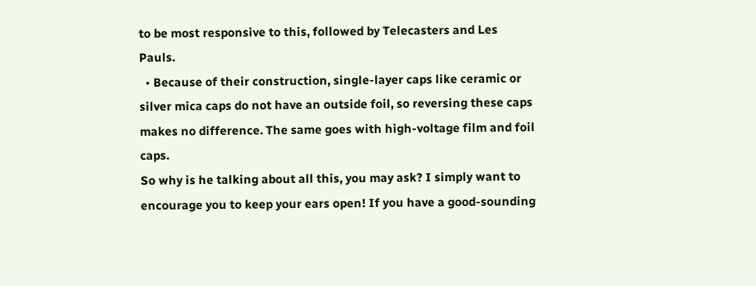to be most responsive to this, followed by Telecasters and Les Pauls.
  • Because of their construction, single-layer caps like ceramic or silver mica caps do not have an outside foil, so reversing these caps makes no difference. The same goes with high-voltage film and foil caps.
So why is he talking about all this, you may ask? I simply want to encourage you to keep your ears open! If you have a good-sounding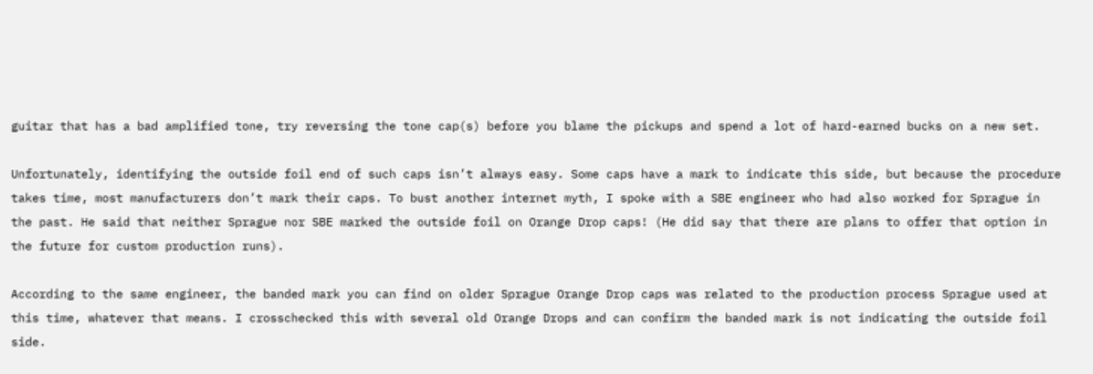guitar that has a bad amplified tone, try reversing the tone cap(s) before you blame the pickups and spend a lot of hard-earned bucks on a new set.

Unfortunately, identifying the outside foil end of such caps isn’t always easy. Some caps have a mark to indicate this side, but because the procedure takes time, most manufacturers don’t mark their caps. To bust another internet myth, I spoke with a SBE engineer who had also worked for Sprague in the past. He said that neither Sprague nor SBE marked the outside foil on Orange Drop caps! (He did say that there are plans to offer that option in the future for custom production runs).

According to the same engineer, the banded mark you can find on older Sprague Orange Drop caps was related to the production process Sprague used at this time, whatever that means. I crosschecked this with several old Orange Drops and can confirm the banded mark is not indicating the outside foil side.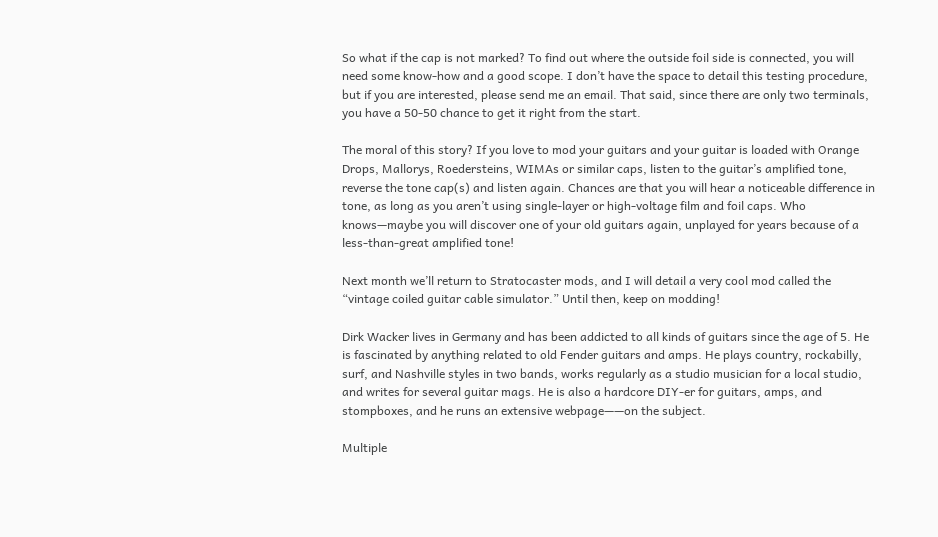So what if the cap is not marked? To find out where the outside foil side is connected, you will need some know-how and a good scope. I don’t have the space to detail this testing procedure, but if you are interested, please send me an email. That said, since there are only two terminals, you have a 50-50 chance to get it right from the start.

The moral of this story? If you love to mod your guitars and your guitar is loaded with Orange Drops, Mallorys, Roedersteins, WIMAs or similar caps, listen to the guitar’s amplified tone, reverse the tone cap(s) and listen again. Chances are that you will hear a noticeable difference in tone, as long as you aren’t using single-layer or high-voltage film and foil caps. Who knows—maybe you will discover one of your old guitars again, unplayed for years because of a less-than-great amplified tone!

Next month we’ll return to Stratocaster mods, and I will detail a very cool mod called the “vintage coiled guitar cable simulator.” Until then, keep on modding!

Dirk Wacker lives in Germany and has been addicted to all kinds of guitars since the age of 5. He is fascinated by anything related to old Fender guitars and amps. He plays country, rockabilly, surf, and Nashville styles in two bands, works regularly as a studio musician for a local studio, and writes for several guitar mags. He is also a hardcore DIY-er for guitars, amps, and stompboxes, and he runs an extensive webpage——on the subject.

Multiple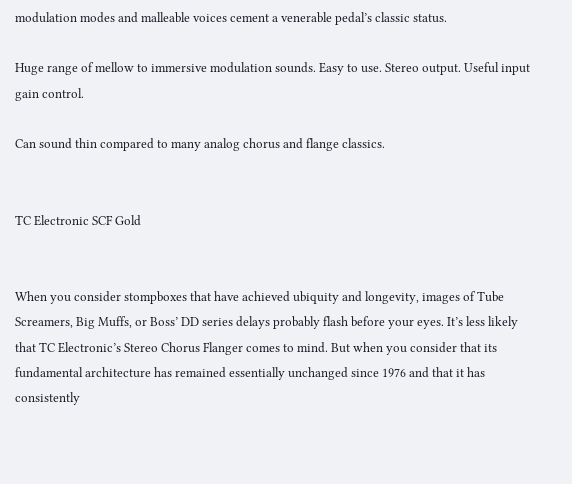modulation modes and malleable voices cement a venerable pedal’s classic status.

Huge range of mellow to immersive modulation sounds. Easy to use. Stereo output. Useful input gain control.

Can sound thin compared to many analog chorus and flange classics.


TC Electronic SCF Gold


When you consider stompboxes that have achieved ubiquity and longevity, images of Tube Screamers, Big Muffs, or Boss’ DD series delays probably flash before your eyes. It’s less likely that TC Electronic’s Stereo Chorus Flanger comes to mind. But when you consider that its fundamental architecture has remained essentially unchanged since 1976 and that it has consistently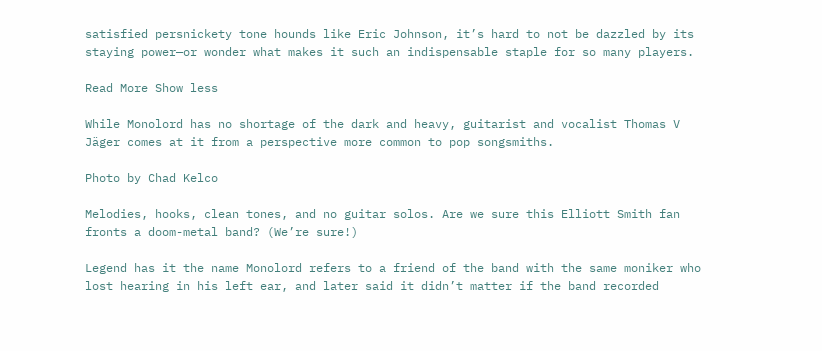satisfied persnickety tone hounds like Eric Johnson, it’s hard to not be dazzled by its staying power—or wonder what makes it such an indispensable staple for so many players.

Read More Show less

While Monolord has no shortage of the dark and heavy, guitarist and vocalist Thomas V Jäger comes at it from a perspective more common to pop songsmiths.

Photo by Chad Kelco

Melodies, hooks, clean tones, and no guitar solos. Are we sure this Elliott Smith fan fronts a doom-metal band? (We’re sure!)

Legend has it the name Monolord refers to a friend of the band with the same moniker who lost hearing in his left ear, and later said it didn’t matter if the band recorded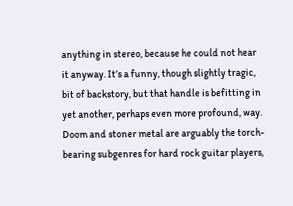anything in stereo, because he could not hear it anyway. It’s a funny, though slightly tragic, bit of backstory, but that handle is befitting in yet another, perhaps even more profound, way. Doom and stoner metal are arguably the torch-bearing subgenres for hard rock guitar players,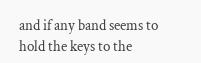and if any band seems to hold the keys to the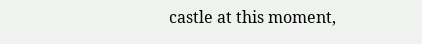castle at this moment,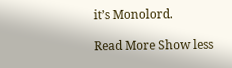it’s Monolord.

Read More Show less